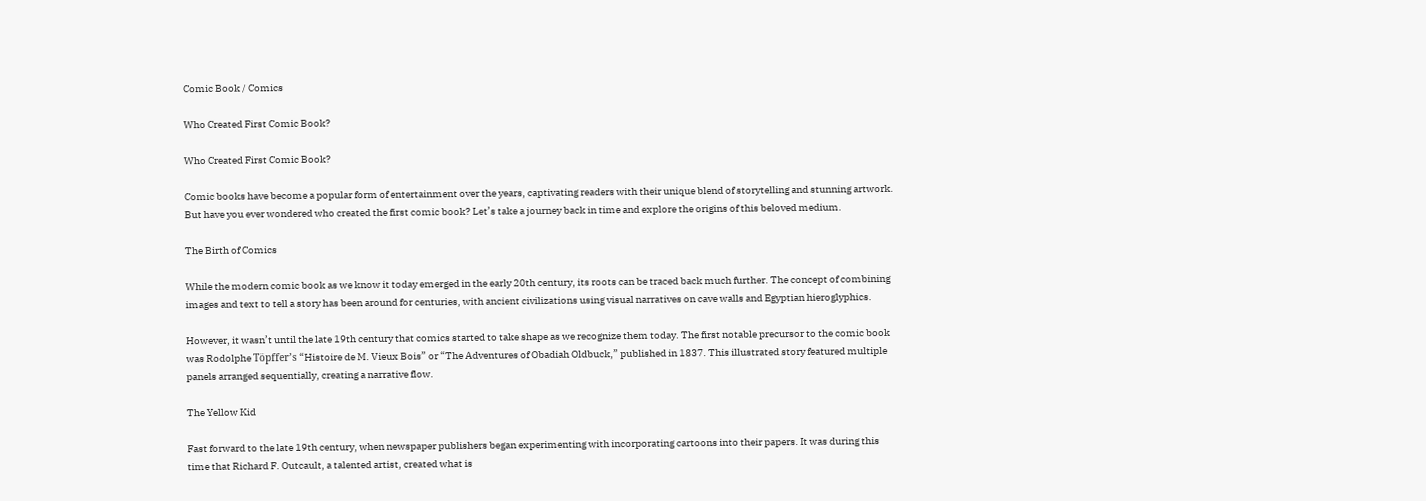Comic Book / Comics

Who Created First Comic Book?

Who Created First Comic Book?

Comic books have become a popular form of entertainment over the years, captivating readers with their unique blend of storytelling and stunning artwork. But have you ever wondered who created the first comic book? Let’s take a journey back in time and explore the origins of this beloved medium.

The Birth of Comics

While the modern comic book as we know it today emerged in the early 20th century, its roots can be traced back much further. The concept of combining images and text to tell a story has been around for centuries, with ancient civilizations using visual narratives on cave walls and Egyptian hieroglyphics.

However, it wasn’t until the late 19th century that comics started to take shape as we recognize them today. The first notable precursor to the comic book was Rodolphe Töpffer’s “Histoire de M. Vieux Bois” or “The Adventures of Obadiah Oldbuck,” published in 1837. This illustrated story featured multiple panels arranged sequentially, creating a narrative flow.

The Yellow Kid

Fast forward to the late 19th century, when newspaper publishers began experimenting with incorporating cartoons into their papers. It was during this time that Richard F. Outcault, a talented artist, created what is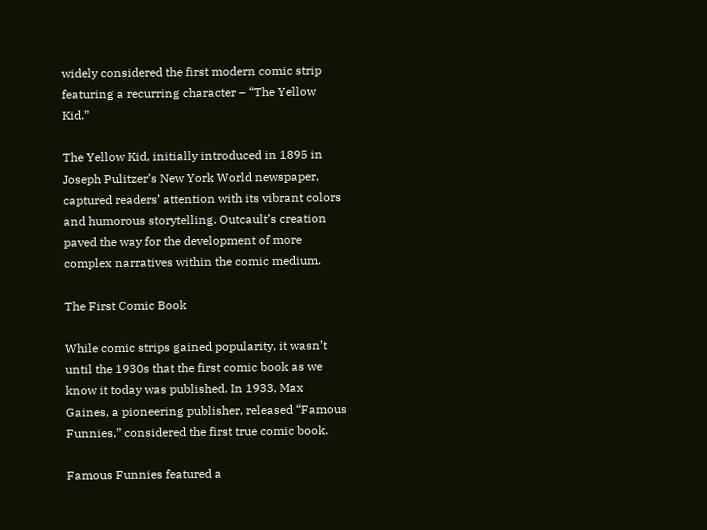widely considered the first modern comic strip featuring a recurring character – “The Yellow Kid.”

The Yellow Kid, initially introduced in 1895 in Joseph Pulitzer’s New York World newspaper, captured readers’ attention with its vibrant colors and humorous storytelling. Outcault’s creation paved the way for the development of more complex narratives within the comic medium.

The First Comic Book

While comic strips gained popularity, it wasn’t until the 1930s that the first comic book as we know it today was published. In 1933, Max Gaines, a pioneering publisher, released “Famous Funnies,” considered the first true comic book.

Famous Funnies featured a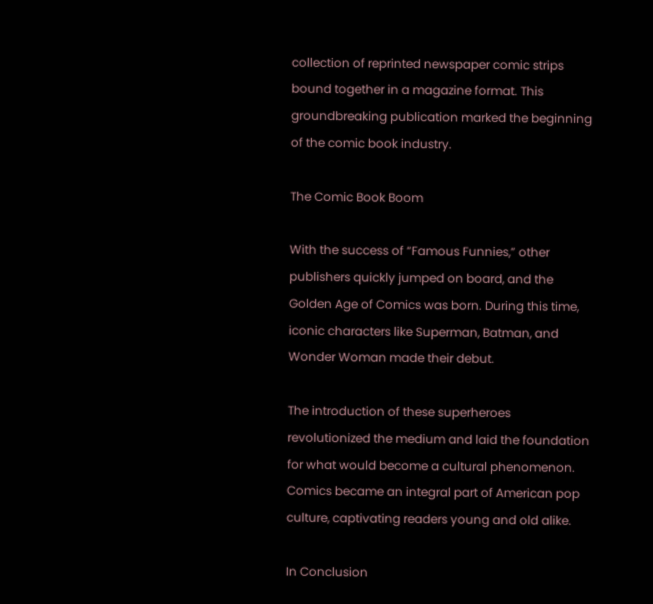collection of reprinted newspaper comic strips bound together in a magazine format. This groundbreaking publication marked the beginning of the comic book industry.

The Comic Book Boom

With the success of “Famous Funnies,” other publishers quickly jumped on board, and the Golden Age of Comics was born. During this time, iconic characters like Superman, Batman, and Wonder Woman made their debut.

The introduction of these superheroes revolutionized the medium and laid the foundation for what would become a cultural phenomenon. Comics became an integral part of American pop culture, captivating readers young and old alike.

In Conclusion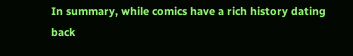In summary, while comics have a rich history dating back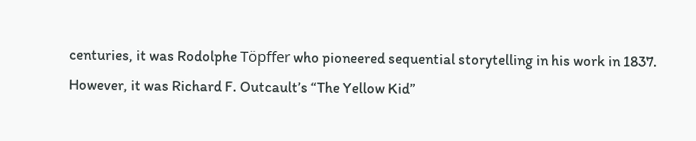centuries, it was Rodolphe Töpffer who pioneered sequential storytelling in his work in 1837. However, it was Richard F. Outcault’s “The Yellow Kid”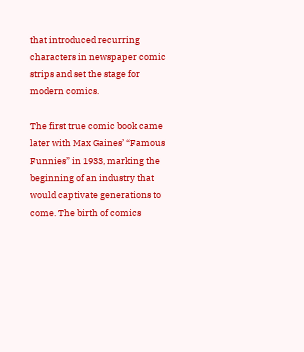that introduced recurring characters in newspaper comic strips and set the stage for modern comics.

The first true comic book came later with Max Gaines’ “Famous Funnies” in 1933, marking the beginning of an industry that would captivate generations to come. The birth of comics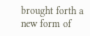brought forth a new form of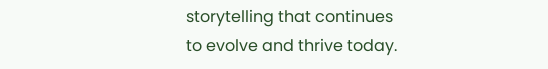storytelling that continues to evolve and thrive today.